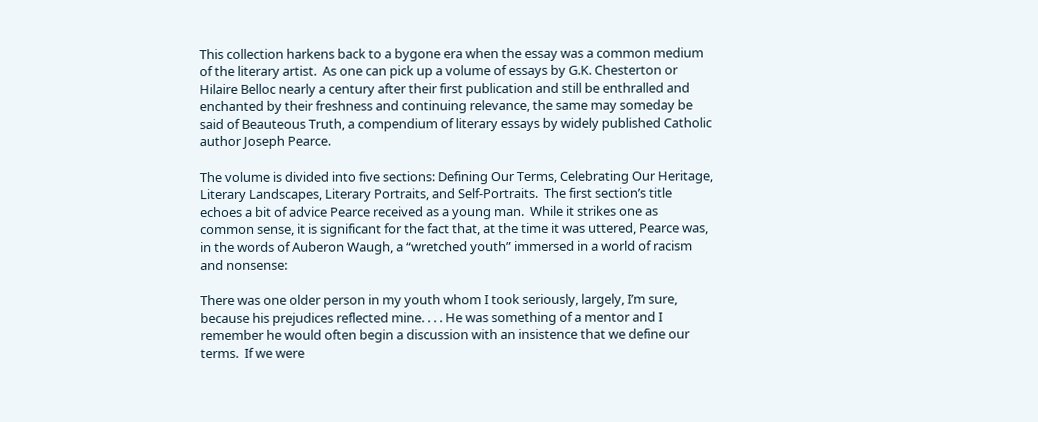This collection harkens back to a bygone era when the essay was a common medium of the literary artist.  As one can pick up a volume of essays by G.K. Chesterton or Hilaire Belloc nearly a century after their first publication and still be enthralled and enchanted by their freshness and continuing relevance, the same may someday be said of Beauteous Truth, a compendium of literary essays by widely published Catholic author Joseph Pearce.

The volume is divided into five sections: Defining Our Terms, Celebrating Our Heritage, Literary Landscapes, Literary Portraits, and Self-Portraits.  The first section’s title echoes a bit of advice Pearce received as a young man.  While it strikes one as common sense, it is significant for the fact that, at the time it was uttered, Pearce was, in the words of Auberon Waugh, a “wretched youth” immersed in a world of racism and nonsense:

There was one older person in my youth whom I took seriously, largely, I’m sure, because his prejudices reflected mine. . . . He was something of a mentor and I remember he would often begin a discussion with an insistence that we define our terms.  If we were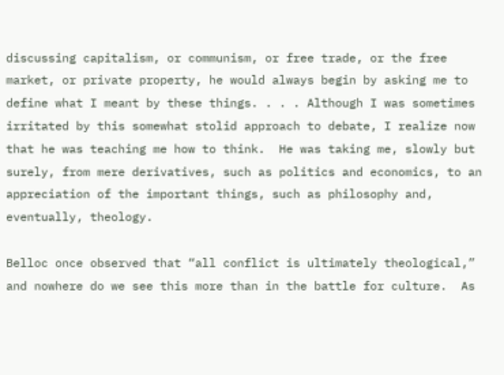discussing capitalism, or communism, or free trade, or the free market, or private property, he would always begin by asking me to define what I meant by these things. . . . Although I was sometimes irritated by this somewhat stolid approach to debate, I realize now that he was teaching me how to think.  He was taking me, slowly but surely, from mere derivatives, such as politics and economics, to an appreciation of the important things, such as philosophy and, eventually, theology.

Belloc once observed that “all conflict is ultimately theological,” and nowhere do we see this more than in the battle for culture.  As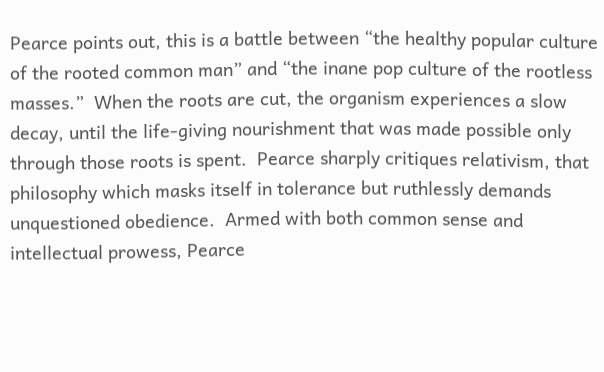Pearce points out, this is a battle between “the healthy popular culture of the rooted common man” and “the inane pop culture of the rootless masses.”  When the roots are cut, the organism experiences a slow decay, until the life-giving nourishment that was made possible only through those roots is spent.  Pearce sharply critiques relativism, that philosophy which masks itself in tolerance but ruthlessly demands unquestioned obedience.  Armed with both common sense and intellectual prowess, Pearce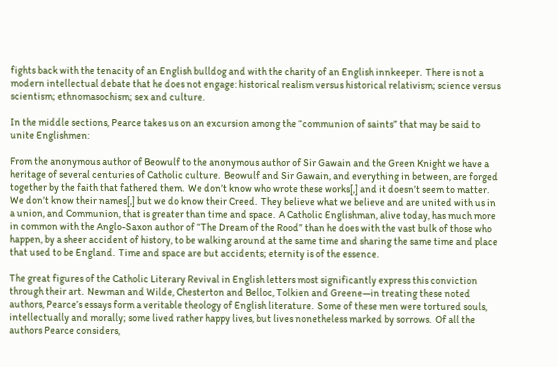fights back with the tenacity of an English bulldog and with the charity of an English innkeeper.  There is not a modern intellectual debate that he does not engage: historical realism versus historical relativism; science versus scientism; ethnomasochism; sex and culture.

In the middle sections, Pearce takes us on an excursion among the “communion of saints” that may be said to unite Englishmen:

From the anonymous author of Beowulf to the anonymous author of Sir Gawain and the Green Knight we have a heritage of several centuries of Catholic culture.  Beowulf and Sir Gawain, and everything in between, are forged together by the faith that fathered them.  We don’t know who wrote these works[,] and it doesn’t seem to matter.  We don’t know their names[,] but we do know their Creed.  They believe what we believe and are united with us in a union, and Communion, that is greater than time and space.  A Catholic Englishman, alive today, has much more in common with the Anglo-Saxon author of “The Dream of the Rood” than he does with the vast bulk of those who happen, by a sheer accident of history, to be walking around at the same time and sharing the same time and place that used to be England.  Time and space are but accidents; eternity is of the essence.

The great figures of the Catholic Literary Revival in English letters most significantly express this conviction through their art.  Newman and Wilde, Chesterton and Belloc, Tolkien and Greene—in treating these noted authors, Pearce’s essays form a veritable theology of English literature.  Some of these men were tortured souls, intellectually and morally; some lived rather happy lives, but lives nonetheless marked by sorrows.  Of all the authors Pearce considers,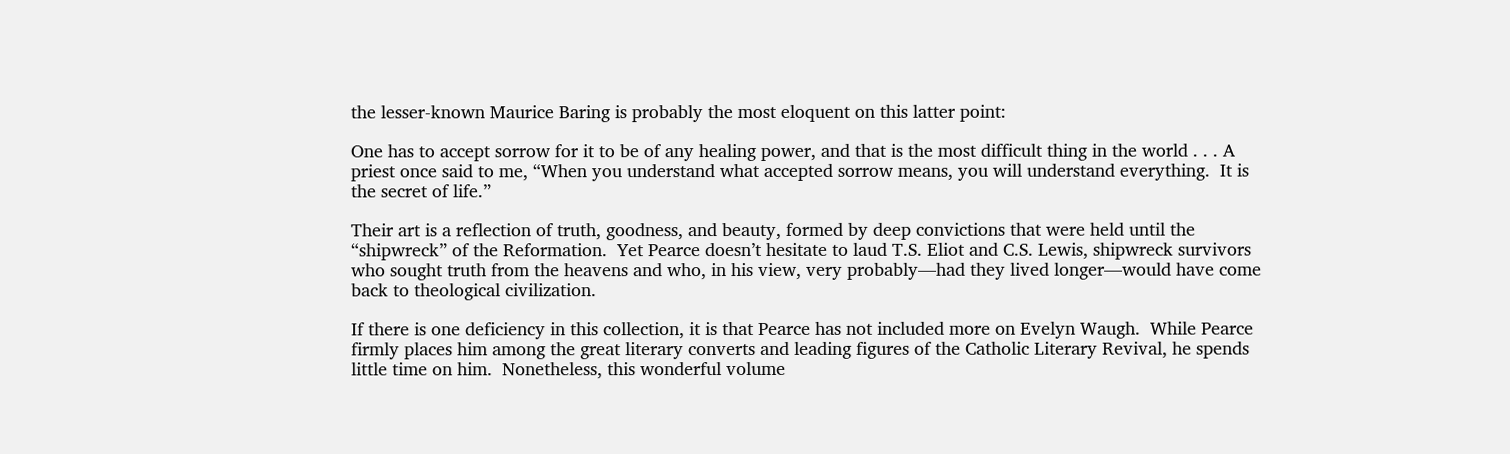the lesser-known Maurice Baring is probably the most eloquent on this latter point:

One has to accept sorrow for it to be of any healing power, and that is the most difficult thing in the world . . . A priest once said to me, “When you understand what accepted sorrow means, you will understand everything.  It is the secret of life.”

Their art is a reflection of truth, goodness, and beauty, formed by deep convictions that were held until the “shipwreck” of the Reformation.  Yet Pearce doesn’t hesitate to laud T.S. Eliot and C.S. Lewis, shipwreck survivors who sought truth from the heavens and who, in his view, very probably—had they lived longer—would have come back to theological civilization.

If there is one deficiency in this collection, it is that Pearce has not included more on Evelyn Waugh.  While Pearce firmly places him among the great literary converts and leading figures of the Catholic Literary Revival, he spends little time on him.  Nonetheless, this wonderful volume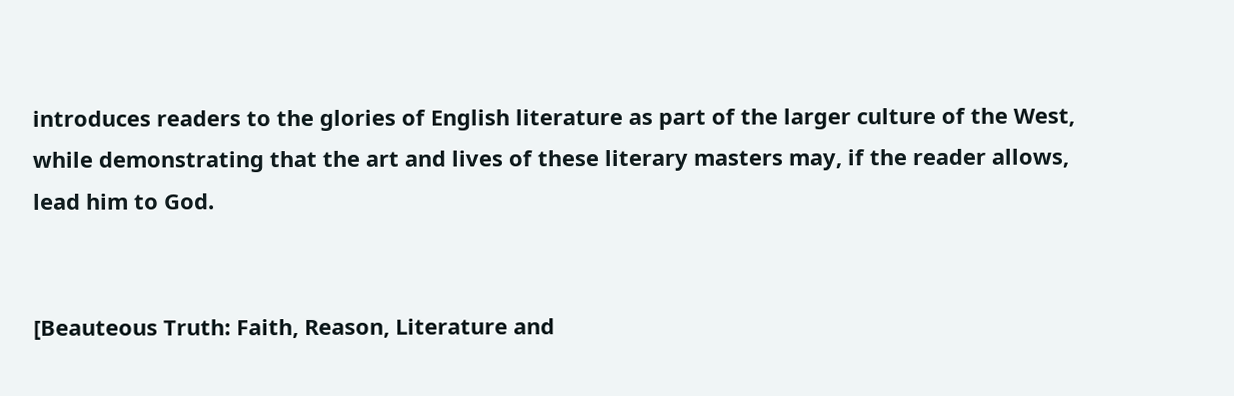introduces readers to the glories of English literature as part of the larger culture of the West, while demonstrating that the art and lives of these literary masters may, if the reader allows, lead him to God.


[Beauteous Truth: Faith, Reason, Literature and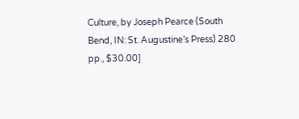Culture, by Joseph Pearce (South Bend, IN: St. Augustine’s Press) 280 pp., $30.00]